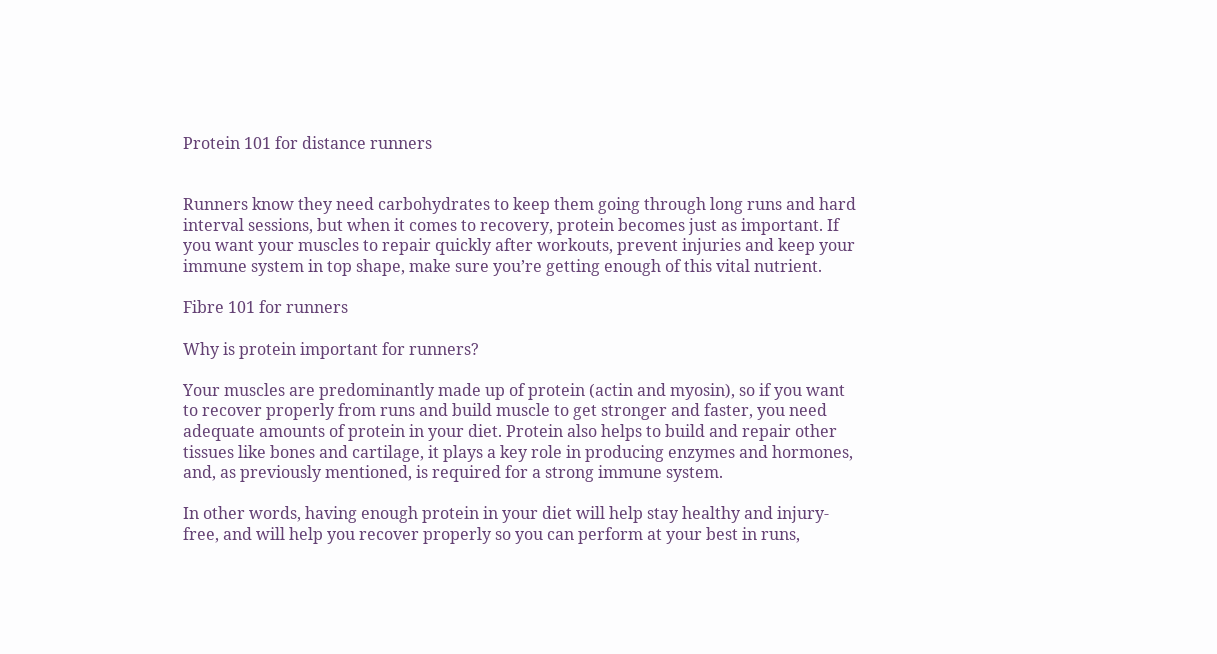Protein 101 for distance runners


Runners know they need carbohydrates to keep them going through long runs and hard interval sessions, but when it comes to recovery, protein becomes just as important. If you want your muscles to repair quickly after workouts, prevent injuries and keep your immune system in top shape, make sure you’re getting enough of this vital nutrient.

Fibre 101 for runners

Why is protein important for runners?

Your muscles are predominantly made up of protein (actin and myosin), so if you want to recover properly from runs and build muscle to get stronger and faster, you need adequate amounts of protein in your diet. Protein also helps to build and repair other tissues like bones and cartilage, it plays a key role in producing enzymes and hormones, and, as previously mentioned, is required for a strong immune system.

In other words, having enough protein in your diet will help stay healthy and injury-free, and will help you recover properly so you can perform at your best in runs,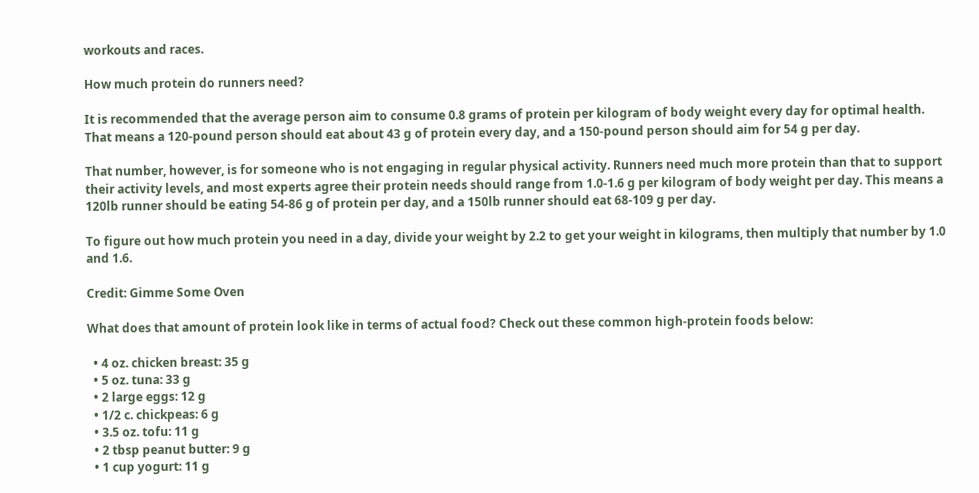workouts and races.

How much protein do runners need?

It is recommended that the average person aim to consume 0.8 grams of protein per kilogram of body weight every day for optimal health. That means a 120-pound person should eat about 43 g of protein every day, and a 150-pound person should aim for 54 g per day.

That number, however, is for someone who is not engaging in regular physical activity. Runners need much more protein than that to support their activity levels, and most experts agree their protein needs should range from 1.0-1.6 g per kilogram of body weight per day. This means a 120lb runner should be eating 54-86 g of protein per day, and a 150lb runner should eat 68-109 g per day.

To figure out how much protein you need in a day, divide your weight by 2.2 to get your weight in kilograms, then multiply that number by 1.0 and 1.6.

Credit: Gimme Some Oven

What does that amount of protein look like in terms of actual food? Check out these common high-protein foods below:

  • 4 oz. chicken breast: 35 g
  • 5 oz. tuna: 33 g
  • 2 large eggs: 12 g
  • 1/2 c. chickpeas: 6 g
  • 3.5 oz. tofu: 11 g
  • 2 tbsp peanut butter: 9 g
  • 1 cup yogurt: 11 g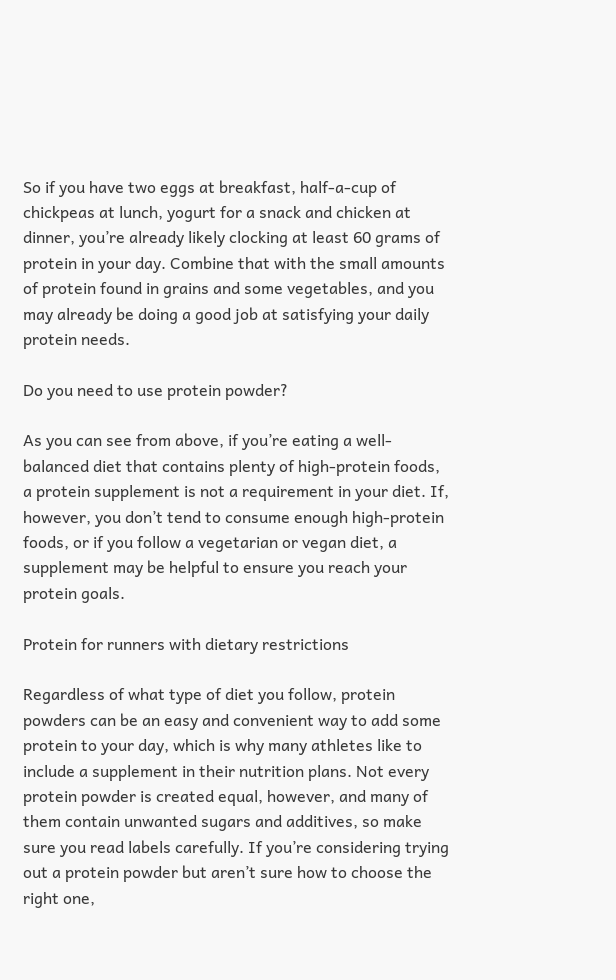So if you have two eggs at breakfast, half-a-cup of chickpeas at lunch, yogurt for a snack and chicken at dinner, you’re already likely clocking at least 60 grams of protein in your day. Combine that with the small amounts of protein found in grains and some vegetables, and you may already be doing a good job at satisfying your daily protein needs.

Do you need to use protein powder?

As you can see from above, if you’re eating a well-balanced diet that contains plenty of high-protein foods, a protein supplement is not a requirement in your diet. If, however, you don’t tend to consume enough high-protein foods, or if you follow a vegetarian or vegan diet, a supplement may be helpful to ensure you reach your protein goals.

Protein for runners with dietary restrictions

Regardless of what type of diet you follow, protein powders can be an easy and convenient way to add some protein to your day, which is why many athletes like to include a supplement in their nutrition plans. Not every protein powder is created equal, however, and many of them contain unwanted sugars and additives, so make sure you read labels carefully. If you’re considering trying out a protein powder but aren’t sure how to choose the right one,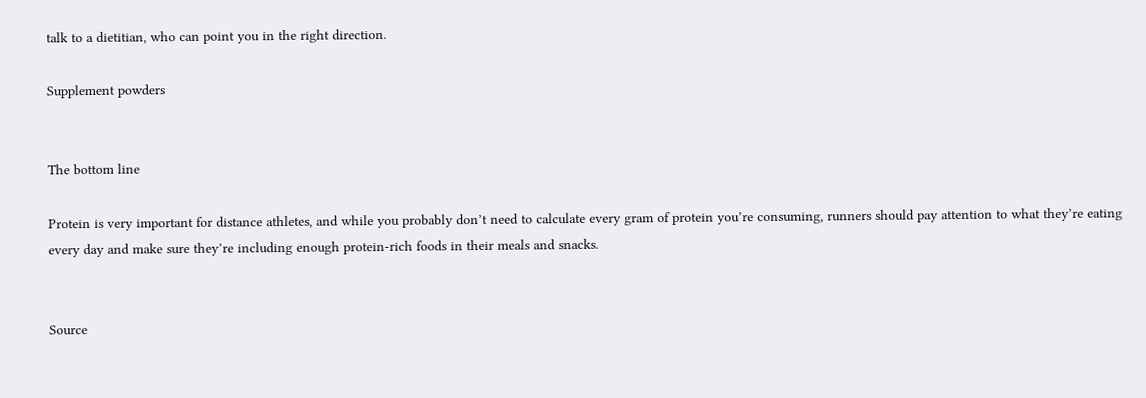talk to a dietitian, who can point you in the right direction.

Supplement powders


The bottom line

Protein is very important for distance athletes, and while you probably don’t need to calculate every gram of protein you’re consuming, runners should pay attention to what they’re eating every day and make sure they’re including enough protein-rich foods in their meals and snacks.


Source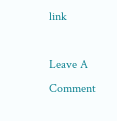link

Leave A Comment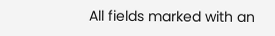All fields marked with an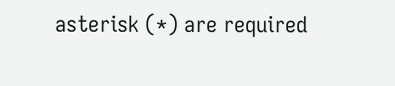asterisk (*) are required